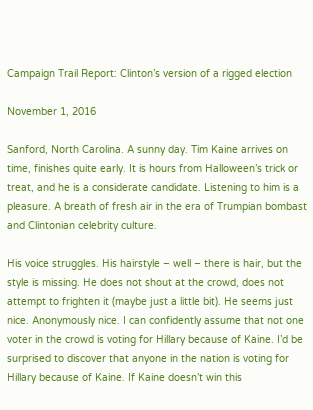Campaign Trail Report: Clinton’s version of a rigged election

November 1, 2016

Sanford, North Carolina. A sunny day. Tim Kaine arrives on time, finishes quite early. It is hours from Halloween’s trick or treat, and he is a considerate candidate. Listening to him is a pleasure. A breath of fresh air in the era of Trumpian bombast and Clintonian celebrity culture.

His voice struggles. His hairstyle – well – there is hair, but the style is missing. He does not shout at the crowd, does not attempt to frighten it (maybe just a little bit). He seems just nice. Anonymously nice. I can confidently assume that not one voter in the crowd is voting for Hillary because of Kaine. I’d be surprised to discover that anyone in the nation is voting for Hillary because of Kaine. If Kaine doesn’t win this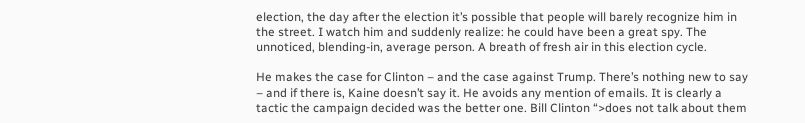election, the day after the election it’s possible that people will barely recognize him in the street. I watch him and suddenly realize: he could have been a great spy. The unnoticed, blending-in, average person. A breath of fresh air in this election cycle.

He makes the case for Clinton – and the case against Trump. There’s nothing new to say – and if there is, Kaine doesn’t say it. He avoids any mention of emails. It is clearly a tactic the campaign decided was the better one. Bill Clinton “>does not talk about them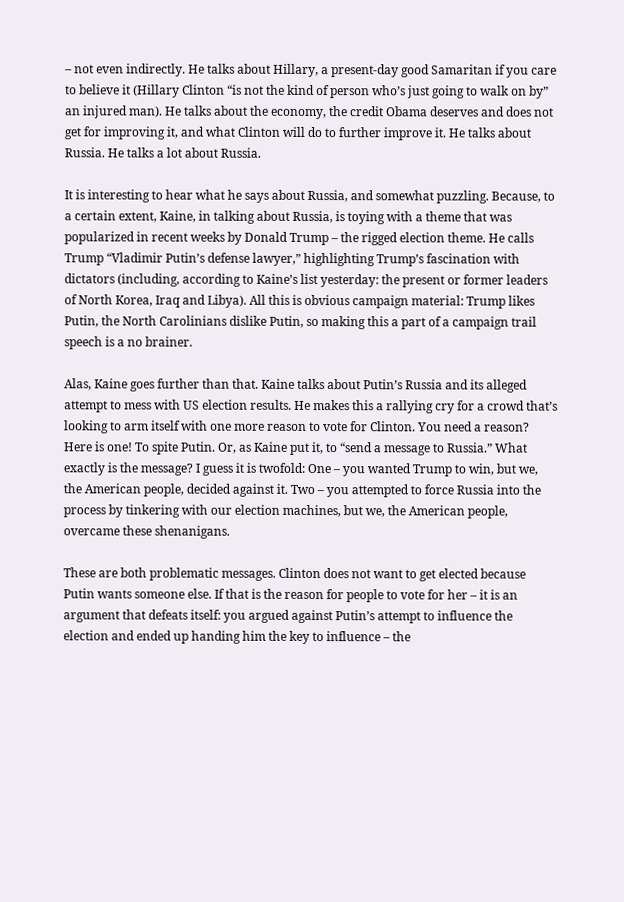– not even indirectly. He talks about Hillary, a present-day good Samaritan if you care to believe it (Hillary Clinton “is not the kind of person who’s just going to walk on by” an injured man). He talks about the economy, the credit Obama deserves and does not get for improving it, and what Clinton will do to further improve it. He talks about Russia. He talks a lot about Russia.

It is interesting to hear what he says about Russia, and somewhat puzzling. Because, to a certain extent, Kaine, in talking about Russia, is toying with a theme that was popularized in recent weeks by Donald Trump – the rigged election theme. He calls Trump “Vladimir Putin’s defense lawyer,” highlighting Trump’s fascination with dictators (including, according to Kaine’s list yesterday: the present or former leaders of North Korea, Iraq and Libya). All this is obvious campaign material: Trump likes Putin, the North Carolinians dislike Putin, so making this a part of a campaign trail speech is a no brainer.

Alas, Kaine goes further than that. Kaine talks about Putin’s Russia and its alleged attempt to mess with US election results. He makes this a rallying cry for a crowd that’s looking to arm itself with one more reason to vote for Clinton. You need a reason? Here is one! To spite Putin. Or, as Kaine put it, to “send a message to Russia.” What exactly is the message? I guess it is twofold: One – you wanted Trump to win, but we, the American people, decided against it. Two – you attempted to force Russia into the process by tinkering with our election machines, but we, the American people, overcame these shenanigans.

These are both problematic messages. Clinton does not want to get elected because Putin wants someone else. If that is the reason for people to vote for her – it is an argument that defeats itself: you argued against Putin’s attempt to influence the election and ended up handing him the key to influence – the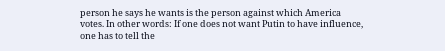person he says he wants is the person against which America votes. In other words: If one does not want Putin to have influence, one has to tell the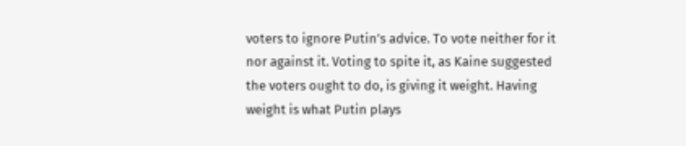voters to ignore Putin’s advice. To vote neither for it nor against it. Voting to spite it, as Kaine suggested the voters ought to do, is giving it weight. Having weight is what Putin plays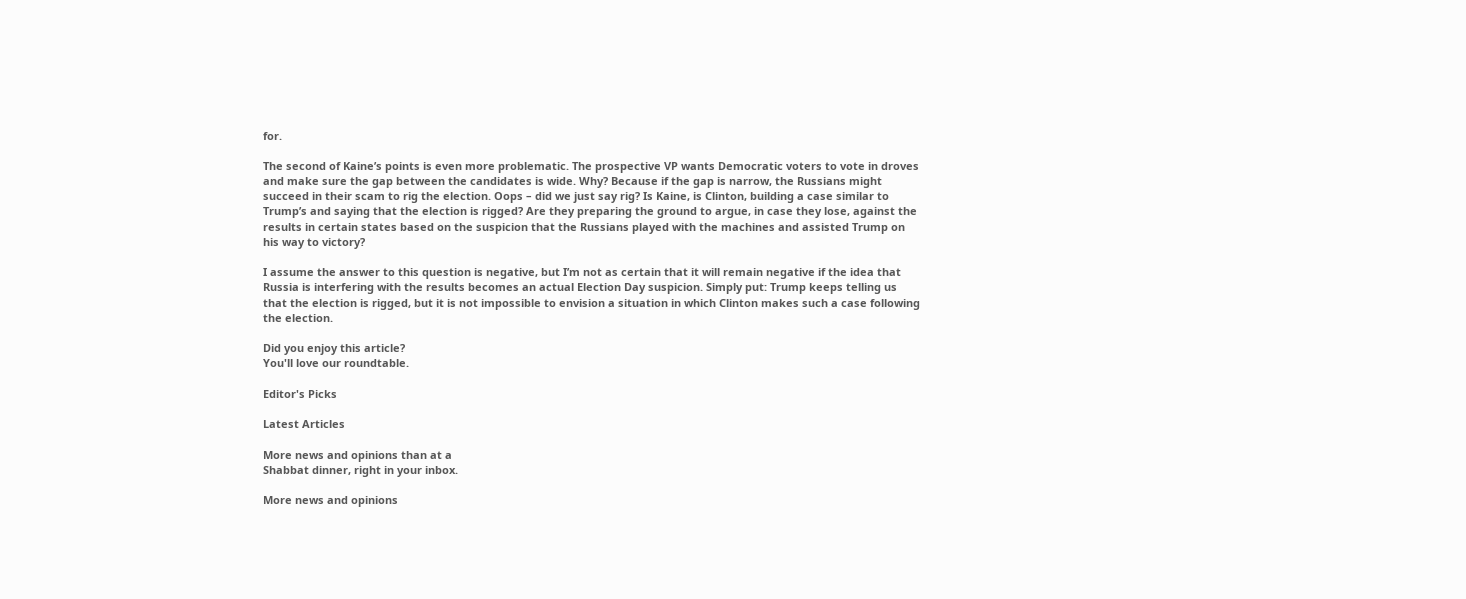for.

The second of Kaine’s points is even more problematic. The prospective VP wants Democratic voters to vote in droves and make sure the gap between the candidates is wide. Why? Because if the gap is narrow, the Russians might succeed in their scam to rig the election. Oops – did we just say rig? Is Kaine, is Clinton, building a case similar to Trump’s and saying that the election is rigged? Are they preparing the ground to argue, in case they lose, against the results in certain states based on the suspicion that the Russians played with the machines and assisted Trump on his way to victory?

I assume the answer to this question is negative, but I’m not as certain that it will remain negative if the idea that Russia is interfering with the results becomes an actual Election Day suspicion. Simply put: Trump keeps telling us that the election is rigged, but it is not impossible to envision a situation in which Clinton makes such a case following the election.

Did you enjoy this article?
You'll love our roundtable.

Editor's Picks

Latest Articles

More news and opinions than at a
Shabbat dinner, right in your inbox.

More news and opinions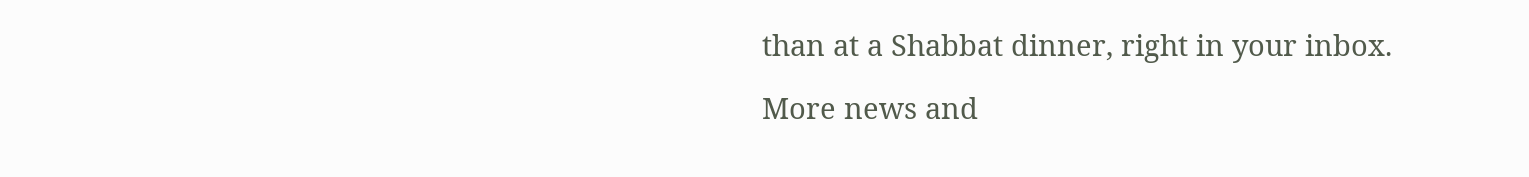than at a Shabbat dinner, right in your inbox.

More news and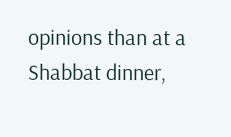opinions than at a Shabbat dinner,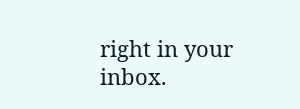right in your inbox.